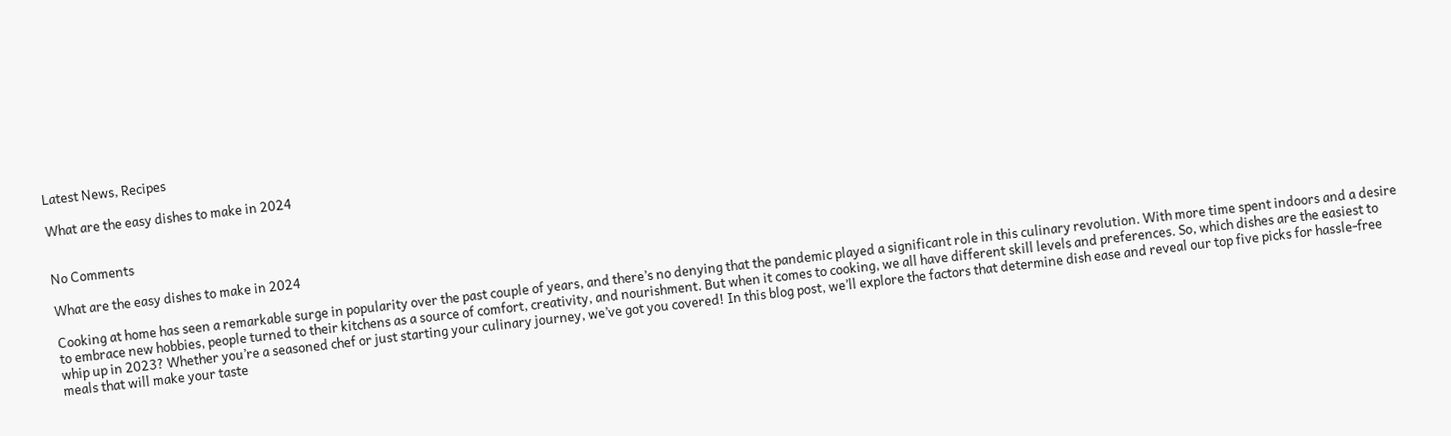Latest News, Recipes

What are the easy dishes to make in 2024


No Comments

What are the easy dishes to make in 2024

Cooking at home has seen a remarkable surge in popularity over the past couple of years, and there’s no denying that the pandemic played a significant role in this culinary revolution. With more time spent indoors and a desire to embrace new hobbies, people turned to their kitchens as a source of comfort, creativity, and nourishment. But when it comes to cooking, we all have different skill levels and preferences. So, which dishes are the easiest to whip up in 2023? Whether you’re a seasoned chef or just starting your culinary journey, we’ve got you covered! In this blog post, we’ll explore the factors that determine dish ease and reveal our top five picks for hassle-free meals that will make your taste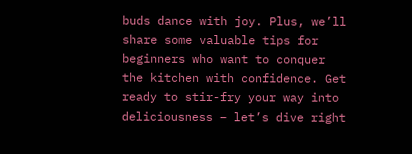buds dance with joy. Plus, we’ll share some valuable tips for beginners who want to conquer the kitchen with confidence. Get ready to stir-fry your way into deliciousness – let’s dive right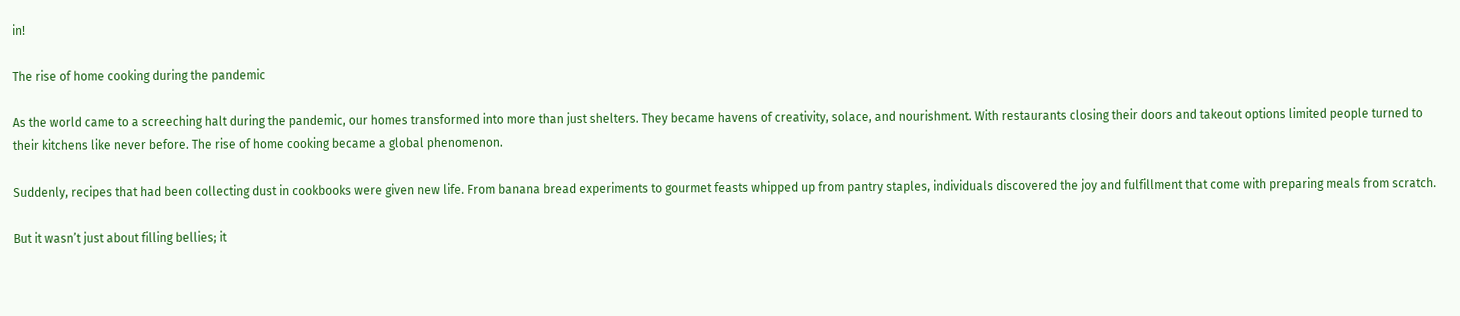in!

The rise of home cooking during the pandemic

As the world came to a screeching halt during the pandemic, our homes transformed into more than just shelters. They became havens of creativity, solace, and nourishment. With restaurants closing their doors and takeout options limited people turned to their kitchens like never before. The rise of home cooking became a global phenomenon.

Suddenly, recipes that had been collecting dust in cookbooks were given new life. From banana bread experiments to gourmet feasts whipped up from pantry staples, individuals discovered the joy and fulfillment that come with preparing meals from scratch.

But it wasn’t just about filling bellies; it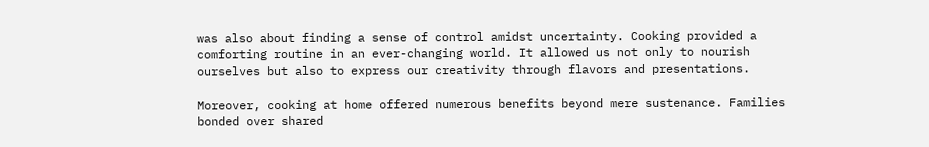was also about finding a sense of control amidst uncertainty. Cooking provided a comforting routine in an ever-changing world. It allowed us not only to nourish ourselves but also to express our creativity through flavors and presentations.

Moreover, cooking at home offered numerous benefits beyond mere sustenance. Families bonded over shared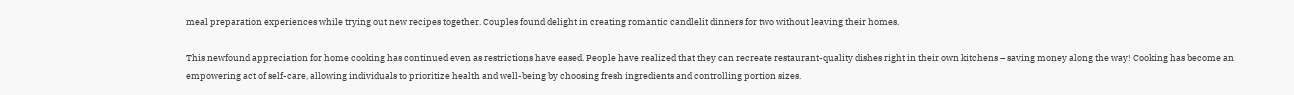meal preparation experiences while trying out new recipes together. Couples found delight in creating romantic candlelit dinners for two without leaving their homes.

This newfound appreciation for home cooking has continued even as restrictions have eased. People have realized that they can recreate restaurant-quality dishes right in their own kitchens – saving money along the way! Cooking has become an empowering act of self-care, allowing individuals to prioritize health and well-being by choosing fresh ingredients and controlling portion sizes.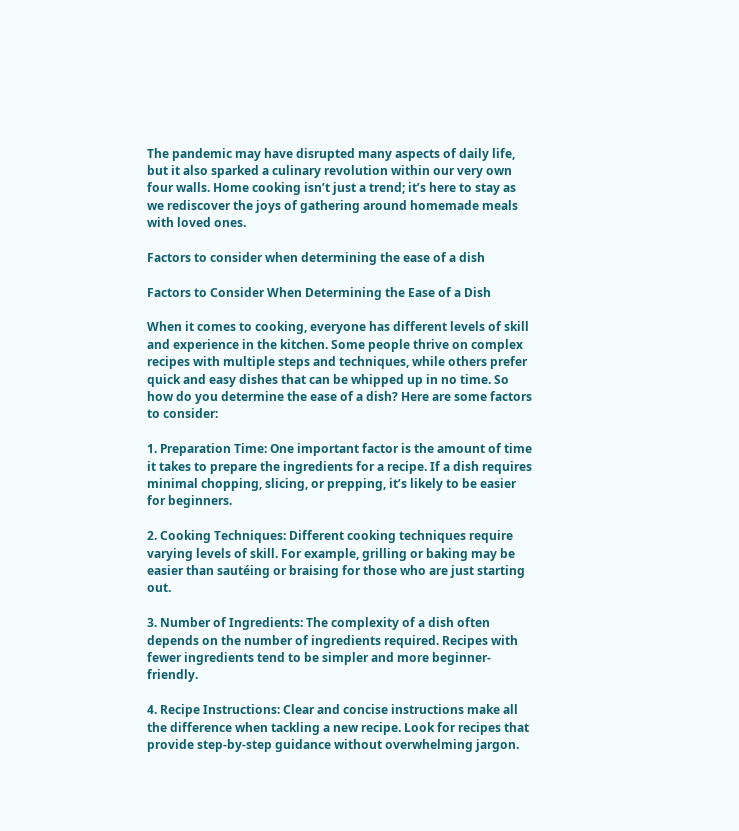The pandemic may have disrupted many aspects of daily life, but it also sparked a culinary revolution within our very own four walls. Home cooking isn’t just a trend; it’s here to stay as we rediscover the joys of gathering around homemade meals with loved ones.

Factors to consider when determining the ease of a dish

Factors to Consider When Determining the Ease of a Dish

When it comes to cooking, everyone has different levels of skill and experience in the kitchen. Some people thrive on complex recipes with multiple steps and techniques, while others prefer quick and easy dishes that can be whipped up in no time. So how do you determine the ease of a dish? Here are some factors to consider:

1. Preparation Time: One important factor is the amount of time it takes to prepare the ingredients for a recipe. If a dish requires minimal chopping, slicing, or prepping, it’s likely to be easier for beginners.

2. Cooking Techniques: Different cooking techniques require varying levels of skill. For example, grilling or baking may be easier than sautéing or braising for those who are just starting out.

3. Number of Ingredients: The complexity of a dish often depends on the number of ingredients required. Recipes with fewer ingredients tend to be simpler and more beginner-friendly.

4. Recipe Instructions: Clear and concise instructions make all the difference when tackling a new recipe. Look for recipes that provide step-by-step guidance without overwhelming jargon.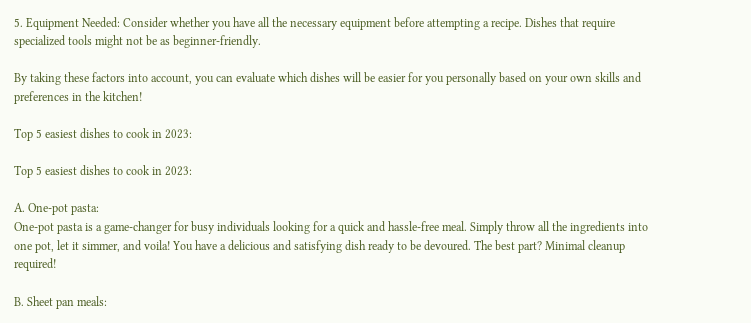5. Equipment Needed: Consider whether you have all the necessary equipment before attempting a recipe. Dishes that require specialized tools might not be as beginner-friendly.

By taking these factors into account, you can evaluate which dishes will be easier for you personally based on your own skills and preferences in the kitchen!

Top 5 easiest dishes to cook in 2023:

Top 5 easiest dishes to cook in 2023:

A. One-pot pasta:
One-pot pasta is a game-changer for busy individuals looking for a quick and hassle-free meal. Simply throw all the ingredients into one pot, let it simmer, and voila! You have a delicious and satisfying dish ready to be devoured. The best part? Minimal cleanup required!

B. Sheet pan meals: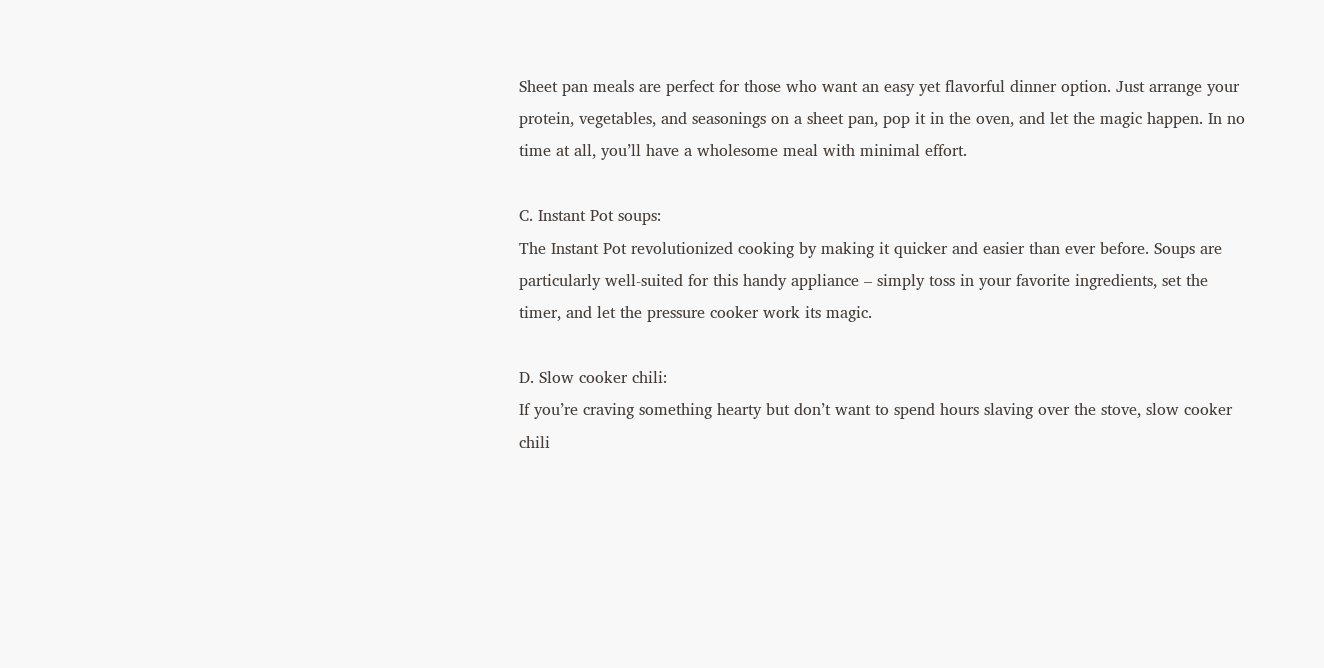Sheet pan meals are perfect for those who want an easy yet flavorful dinner option. Just arrange your protein, vegetables, and seasonings on a sheet pan, pop it in the oven, and let the magic happen. In no time at all, you’ll have a wholesome meal with minimal effort.

C. Instant Pot soups:
The Instant Pot revolutionized cooking by making it quicker and easier than ever before. Soups are particularly well-suited for this handy appliance – simply toss in your favorite ingredients, set the timer, and let the pressure cooker work its magic.

D. Slow cooker chili:
If you’re craving something hearty but don’t want to spend hours slaving over the stove, slow cooker chili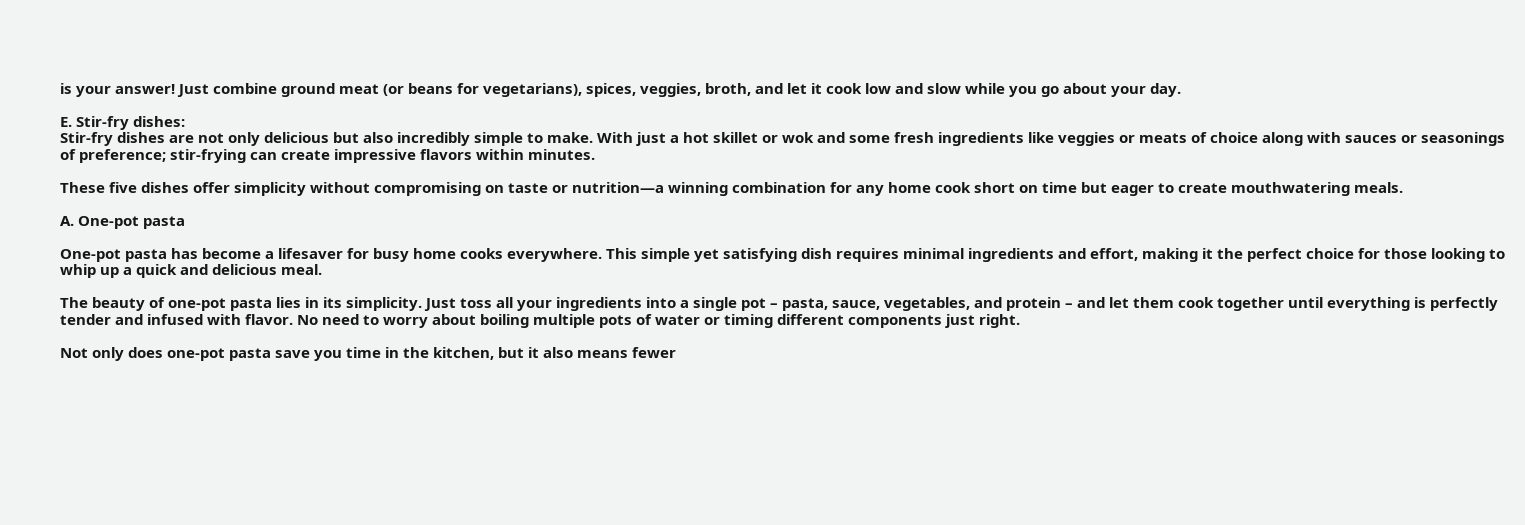is your answer! Just combine ground meat (or beans for vegetarians), spices, veggies, broth, and let it cook low and slow while you go about your day.

E. Stir-fry dishes:
Stir-fry dishes are not only delicious but also incredibly simple to make. With just a hot skillet or wok and some fresh ingredients like veggies or meats of choice along with sauces or seasonings of preference; stir-frying can create impressive flavors within minutes.

These five dishes offer simplicity without compromising on taste or nutrition—a winning combination for any home cook short on time but eager to create mouthwatering meals.

A. One-pot pasta

One-pot pasta has become a lifesaver for busy home cooks everywhere. This simple yet satisfying dish requires minimal ingredients and effort, making it the perfect choice for those looking to whip up a quick and delicious meal.

The beauty of one-pot pasta lies in its simplicity. Just toss all your ingredients into a single pot – pasta, sauce, vegetables, and protein – and let them cook together until everything is perfectly tender and infused with flavor. No need to worry about boiling multiple pots of water or timing different components just right.

Not only does one-pot pasta save you time in the kitchen, but it also means fewer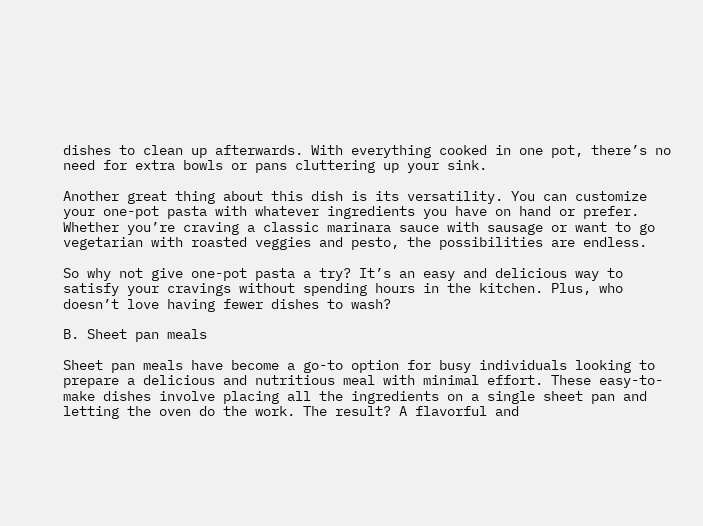dishes to clean up afterwards. With everything cooked in one pot, there’s no need for extra bowls or pans cluttering up your sink.

Another great thing about this dish is its versatility. You can customize your one-pot pasta with whatever ingredients you have on hand or prefer. Whether you’re craving a classic marinara sauce with sausage or want to go vegetarian with roasted veggies and pesto, the possibilities are endless.

So why not give one-pot pasta a try? It’s an easy and delicious way to satisfy your cravings without spending hours in the kitchen. Plus, who doesn’t love having fewer dishes to wash?

B. Sheet pan meals

Sheet pan meals have become a go-to option for busy individuals looking to prepare a delicious and nutritious meal with minimal effort. These easy-to-make dishes involve placing all the ingredients on a single sheet pan and letting the oven do the work. The result? A flavorful and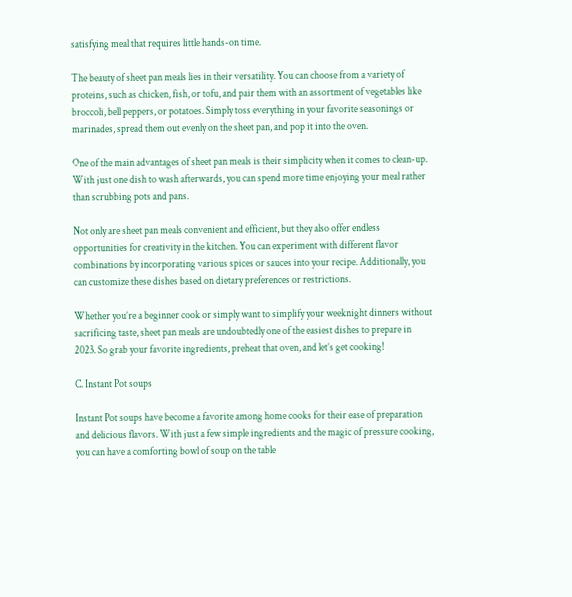satisfying meal that requires little hands-on time.

The beauty of sheet pan meals lies in their versatility. You can choose from a variety of proteins, such as chicken, fish, or tofu, and pair them with an assortment of vegetables like broccoli, bell peppers, or potatoes. Simply toss everything in your favorite seasonings or marinades, spread them out evenly on the sheet pan, and pop it into the oven.

One of the main advantages of sheet pan meals is their simplicity when it comes to clean-up. With just one dish to wash afterwards, you can spend more time enjoying your meal rather than scrubbing pots and pans.

Not only are sheet pan meals convenient and efficient, but they also offer endless opportunities for creativity in the kitchen. You can experiment with different flavor combinations by incorporating various spices or sauces into your recipe. Additionally, you can customize these dishes based on dietary preferences or restrictions.

Whether you’re a beginner cook or simply want to simplify your weeknight dinners without sacrificing taste, sheet pan meals are undoubtedly one of the easiest dishes to prepare in 2023. So grab your favorite ingredients, preheat that oven, and let’s get cooking!

C. Instant Pot soups

Instant Pot soups have become a favorite among home cooks for their ease of preparation and delicious flavors. With just a few simple ingredients and the magic of pressure cooking, you can have a comforting bowl of soup on the table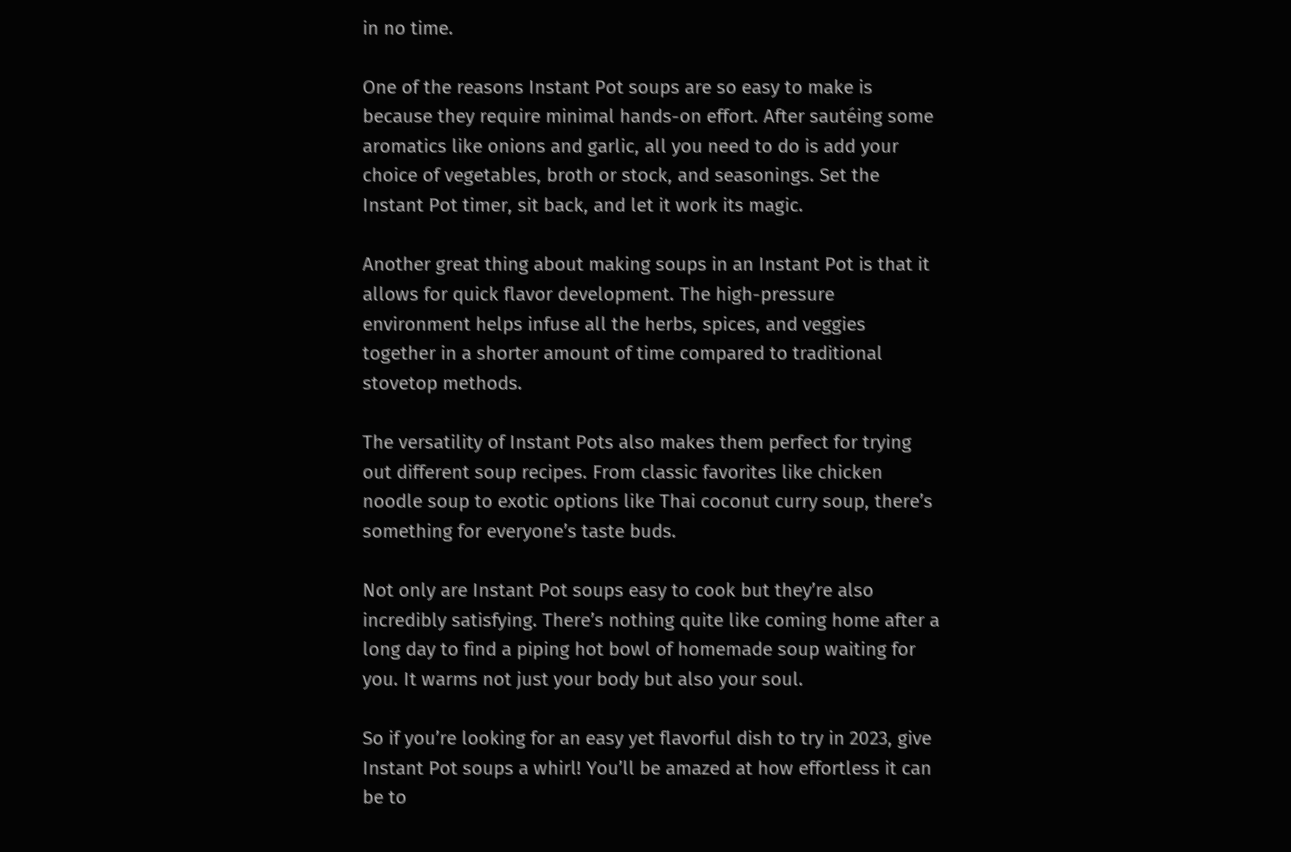in no time.

One of the reasons Instant Pot soups are so easy to make is because they require minimal hands-on effort. After sautéing some aromatics like onions and garlic, all you need to do is add your choice of vegetables, broth or stock, and seasonings. Set the Instant Pot timer, sit back, and let it work its magic.

Another great thing about making soups in an Instant Pot is that it allows for quick flavor development. The high-pressure environment helps infuse all the herbs, spices, and veggies together in a shorter amount of time compared to traditional stovetop methods.

The versatility of Instant Pots also makes them perfect for trying out different soup recipes. From classic favorites like chicken noodle soup to exotic options like Thai coconut curry soup, there’s something for everyone’s taste buds.

Not only are Instant Pot soups easy to cook but they’re also incredibly satisfying. There’s nothing quite like coming home after a long day to find a piping hot bowl of homemade soup waiting for you. It warms not just your body but also your soul.

So if you’re looking for an easy yet flavorful dish to try in 2023, give Instant Pot soups a whirl! You’ll be amazed at how effortless it can be to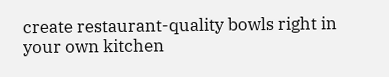create restaurant-quality bowls right in your own kitchen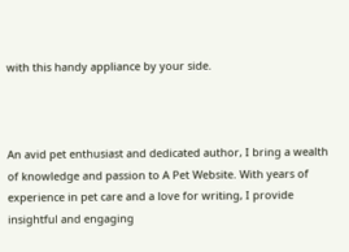with this handy appliance by your side.



An avid pet enthusiast and dedicated author, I bring a wealth of knowledge and passion to A Pet Website. With years of experience in pet care and a love for writing, I provide insightful and engaging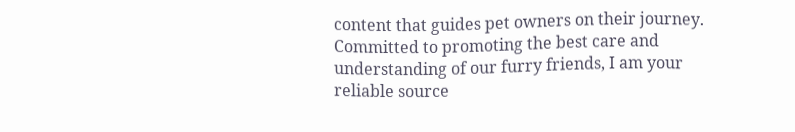content that guides pet owners on their journey. Committed to promoting the best care and understanding of our furry friends, I am your reliable source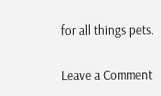for all things pets.

Leave a Comment